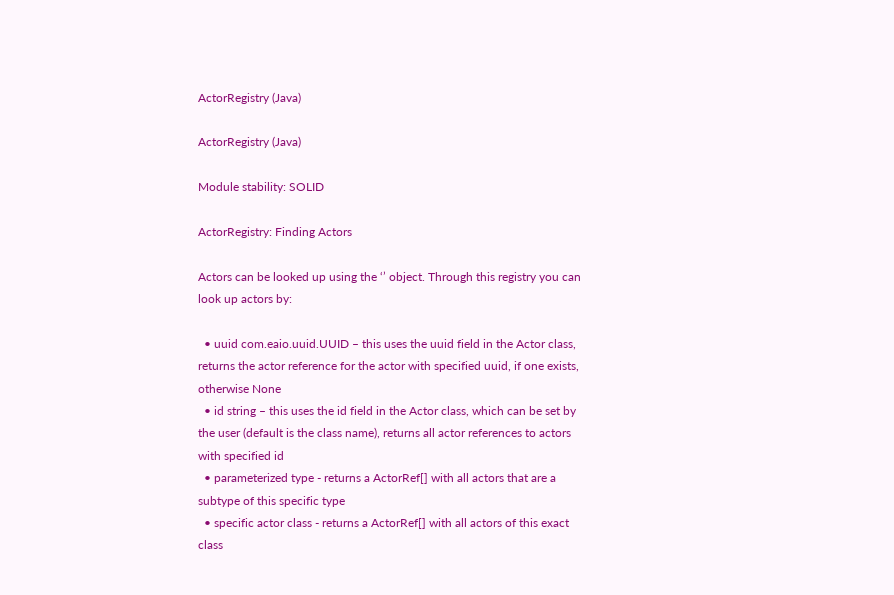ActorRegistry (Java)

ActorRegistry (Java)

Module stability: SOLID

ActorRegistry: Finding Actors

Actors can be looked up using the ‘’ object. Through this registry you can look up actors by:

  • uuid com.eaio.uuid.UUID – this uses the uuid field in the Actor class, returns the actor reference for the actor with specified uuid, if one exists, otherwise None
  • id string – this uses the id field in the Actor class, which can be set by the user (default is the class name), returns all actor references to actors with specified id
  • parameterized type - returns a ActorRef[] with all actors that are a subtype of this specific type
  • specific actor class - returns a ActorRef[] with all actors of this exact class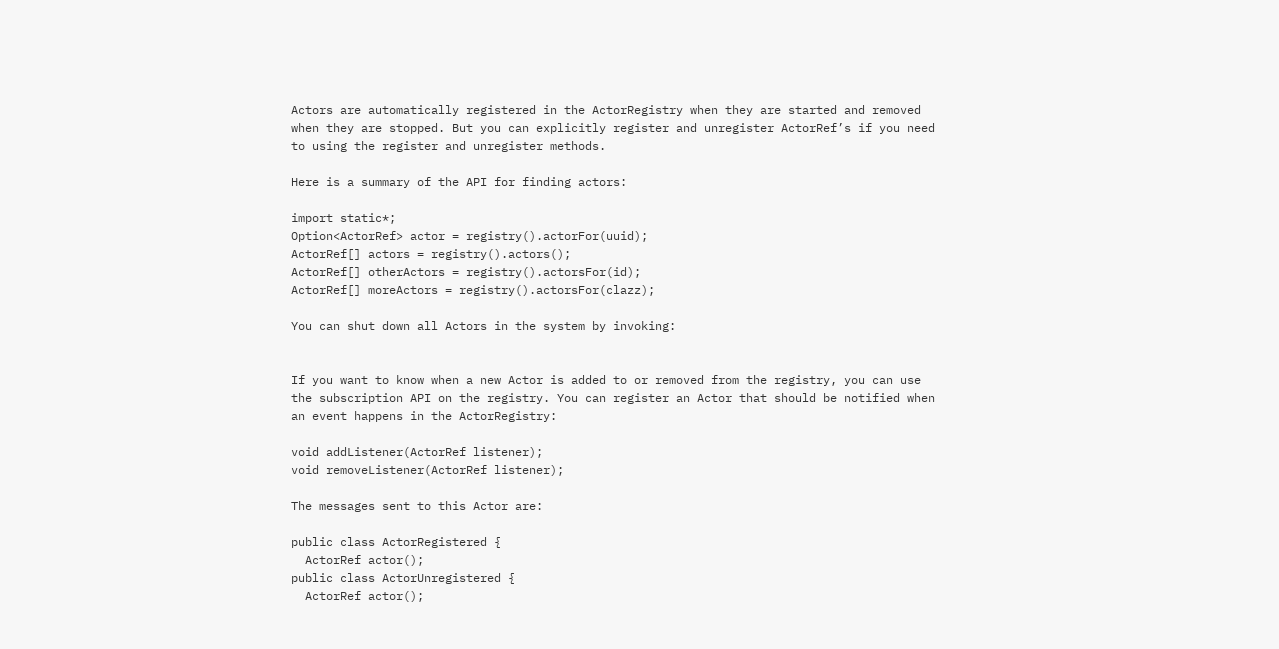Actors are automatically registered in the ActorRegistry when they are started and removed when they are stopped. But you can explicitly register and unregister ActorRef’s if you need to using the register and unregister methods.

Here is a summary of the API for finding actors:

import static*;
Option<ActorRef> actor = registry().actorFor(uuid);
ActorRef[] actors = registry().actors();
ActorRef[] otherActors = registry().actorsFor(id);
ActorRef[] moreActors = registry().actorsFor(clazz);

You can shut down all Actors in the system by invoking:


If you want to know when a new Actor is added to or removed from the registry, you can use the subscription API on the registry. You can register an Actor that should be notified when an event happens in the ActorRegistry:

void addListener(ActorRef listener);
void removeListener(ActorRef listener);

The messages sent to this Actor are:

public class ActorRegistered {
  ActorRef actor();
public class ActorUnregistered {
  ActorRef actor();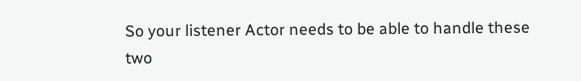So your listener Actor needs to be able to handle these two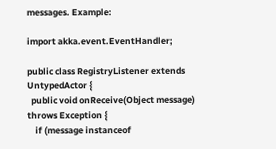messages. Example:

import akka.event.EventHandler;

public class RegistryListener extends UntypedActor {
  public void onReceive(Object message) throws Exception {
    if (message instanceof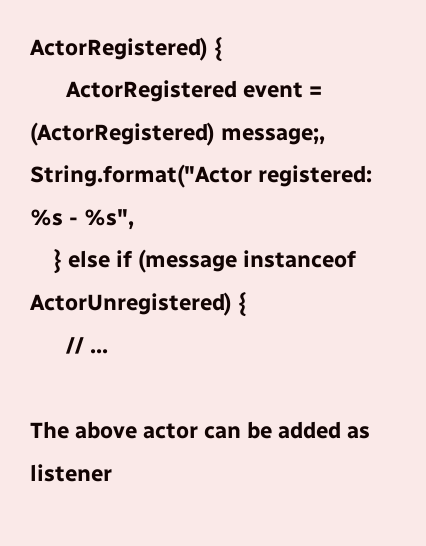ActorRegistered) {
      ActorRegistered event = (ActorRegistered) message;, String.format("Actor registered: %s - %s",
    } else if (message instanceof ActorUnregistered) {
      // ...

The above actor can be added as listener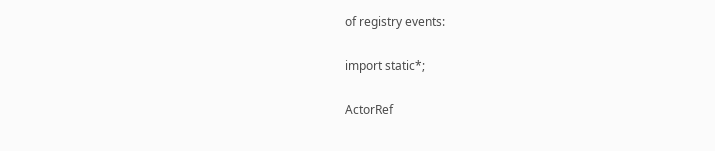of registry events:

import static*;

ActorRef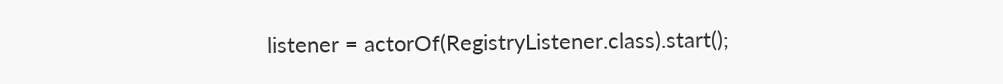listener = actorOf(RegistryListener.class).start();